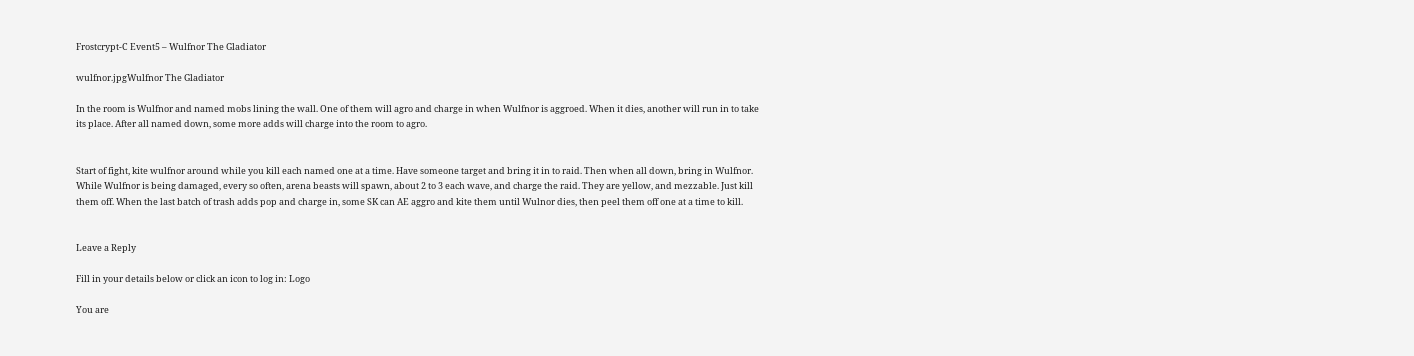Frostcrypt-C Event5 – Wulfnor The Gladiator

wulfnor.jpgWulfnor The Gladiator

In the room is Wulfnor and named mobs lining the wall. One of them will agro and charge in when Wulfnor is aggroed. When it dies, another will run in to take its place. After all named down, some more adds will charge into the room to agro.


Start of fight, kite wulfnor around while you kill each named one at a time. Have someone target and bring it in to raid. Then when all down, bring in Wulfnor. While Wulfnor is being damaged, every so often, arena beasts will spawn, about 2 to 3 each wave, and charge the raid. They are yellow, and mezzable. Just kill them off. When the last batch of trash adds pop and charge in, some SK can AE aggro and kite them until Wulnor dies, then peel them off one at a time to kill.


Leave a Reply

Fill in your details below or click an icon to log in: Logo

You are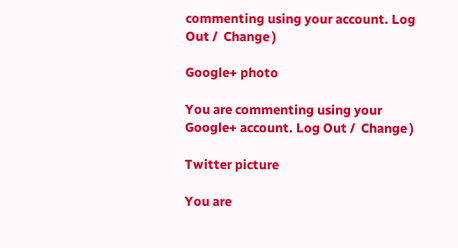commenting using your account. Log Out /  Change )

Google+ photo

You are commenting using your Google+ account. Log Out /  Change )

Twitter picture

You are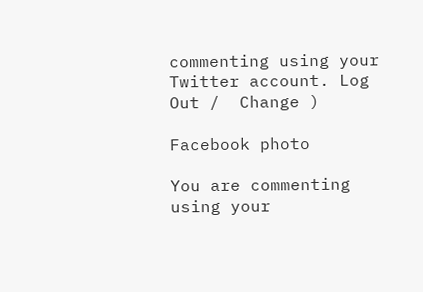commenting using your Twitter account. Log Out /  Change )

Facebook photo

You are commenting using your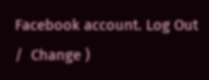Facebook account. Log Out /  Change )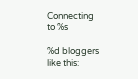Connecting to %s

%d bloggers like this: